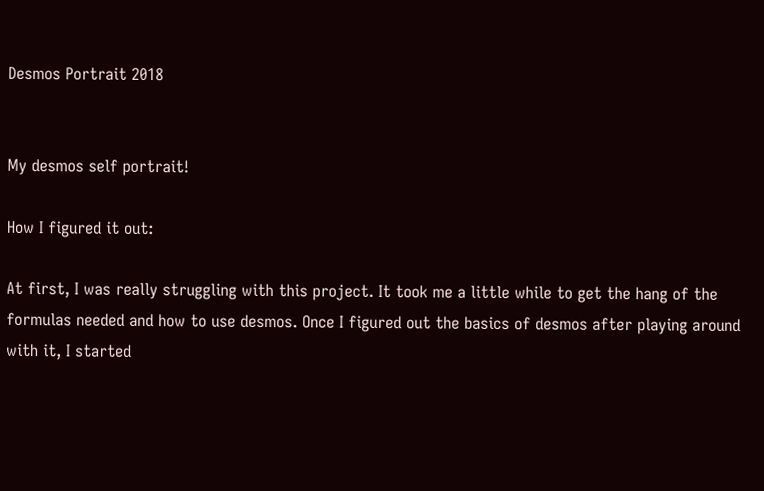Desmos Portrait 2018


My desmos self portrait!

How I figured it out:

At first, I was really struggling with this project. It took me a little while to get the hang of the formulas needed and how to use desmos. Once I figured out the basics of desmos after playing around with it, I started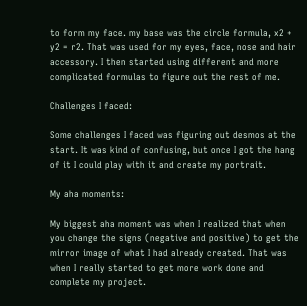to form my face. my base was the circle formula, x2 + y2 = r2. That was used for my eyes, face, nose and hair accessory. I then started using different and more complicated formulas to figure out the rest of me.

Challenges I faced:

Some challenges I faced was figuring out desmos at the start. It was kind of confusing, but once I got the hang of it I could play with it and create my portrait.

My aha moments:

My biggest aha moment was when I realized that when you change the signs (negative and positive) to get the mirror image of what I had already created. That was when I really started to get more work done and complete my project.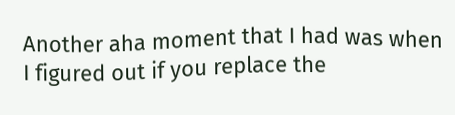Another aha moment that I had was when I figured out if you replace the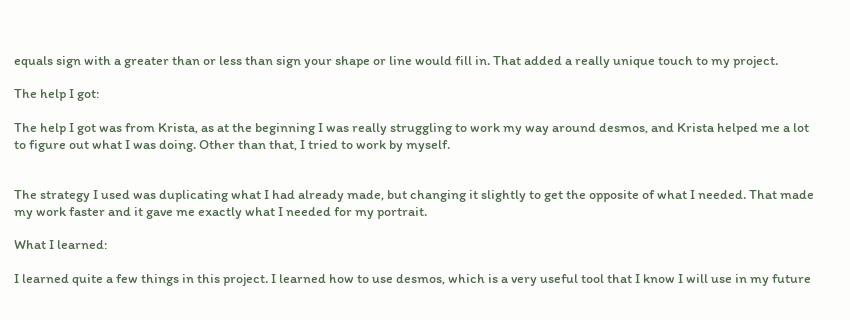equals sign with a greater than or less than sign your shape or line would fill in. That added a really unique touch to my project.

The help I got:

The help I got was from Krista, as at the beginning I was really struggling to work my way around desmos, and Krista helped me a lot to figure out what I was doing. Other than that, I tried to work by myself.


The strategy I used was duplicating what I had already made, but changing it slightly to get the opposite of what I needed. That made my work faster and it gave me exactly what I needed for my portrait.

What I learned:

I learned quite a few things in this project. I learned how to use desmos, which is a very useful tool that I know I will use in my future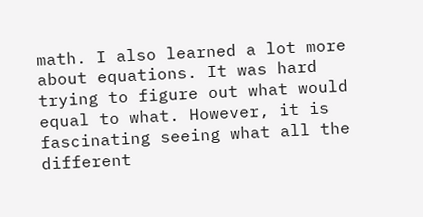math. I also learned a lot more about equations. It was hard trying to figure out what would equal to what. However, it is fascinating seeing what all the different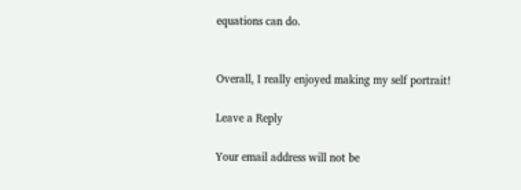equations can do.


Overall, I really enjoyed making my self portrait!

Leave a Reply

Your email address will not be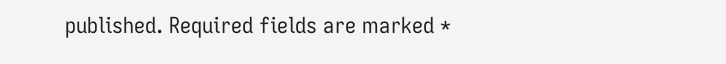published. Required fields are marked *